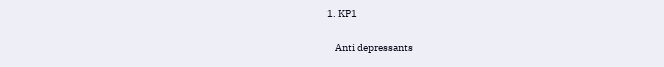1. KP1

    Anti depressants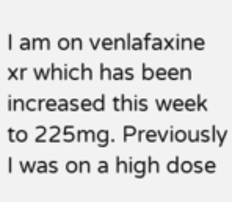I am on venlafaxine xr which has been increased this week to 225mg. Previously I was on a high dose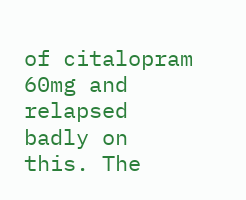of citalopram 60mg and relapsed badly on this. The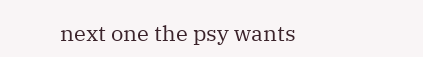next one the psy wants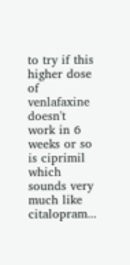to try if this higher dose of venlafaxine doesn't work in 6 weeks or so is ciprimil which sounds very much like citalopram...